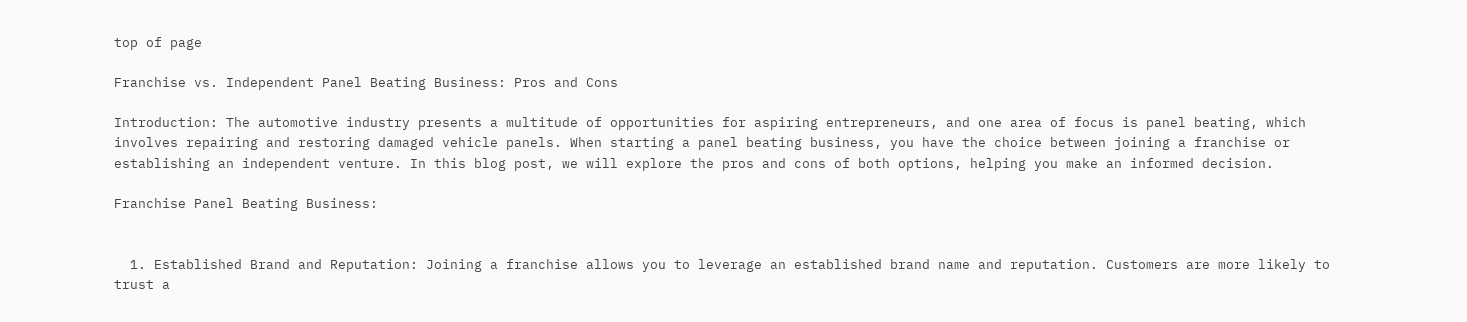top of page

Franchise vs. Independent Panel Beating Business: Pros and Cons

Introduction: The automotive industry presents a multitude of opportunities for aspiring entrepreneurs, and one area of focus is panel beating, which involves repairing and restoring damaged vehicle panels. When starting a panel beating business, you have the choice between joining a franchise or establishing an independent venture. In this blog post, we will explore the pros and cons of both options, helping you make an informed decision.

Franchise Panel Beating Business:


  1. Established Brand and Reputation: Joining a franchise allows you to leverage an established brand name and reputation. Customers are more likely to trust a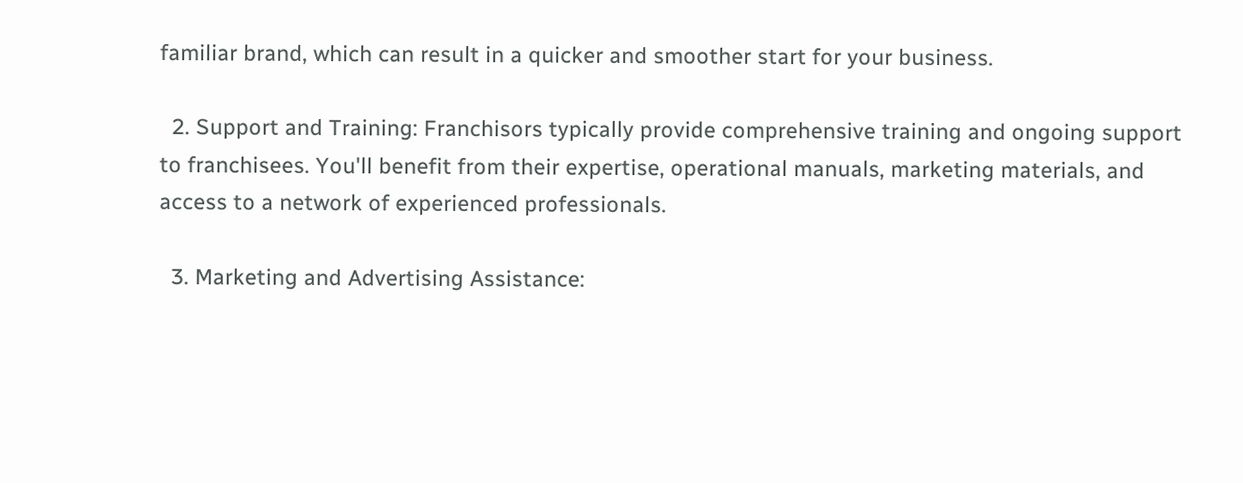familiar brand, which can result in a quicker and smoother start for your business.

  2. Support and Training: Franchisors typically provide comprehensive training and ongoing support to franchisees. You'll benefit from their expertise, operational manuals, marketing materials, and access to a network of experienced professionals.

  3. Marketing and Advertising Assistance: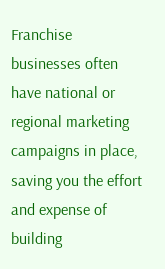Franchise businesses often have national or regional marketing campaigns in place, saving you the effort and expense of building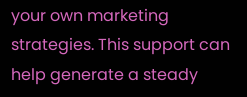your own marketing strategies. This support can help generate a steady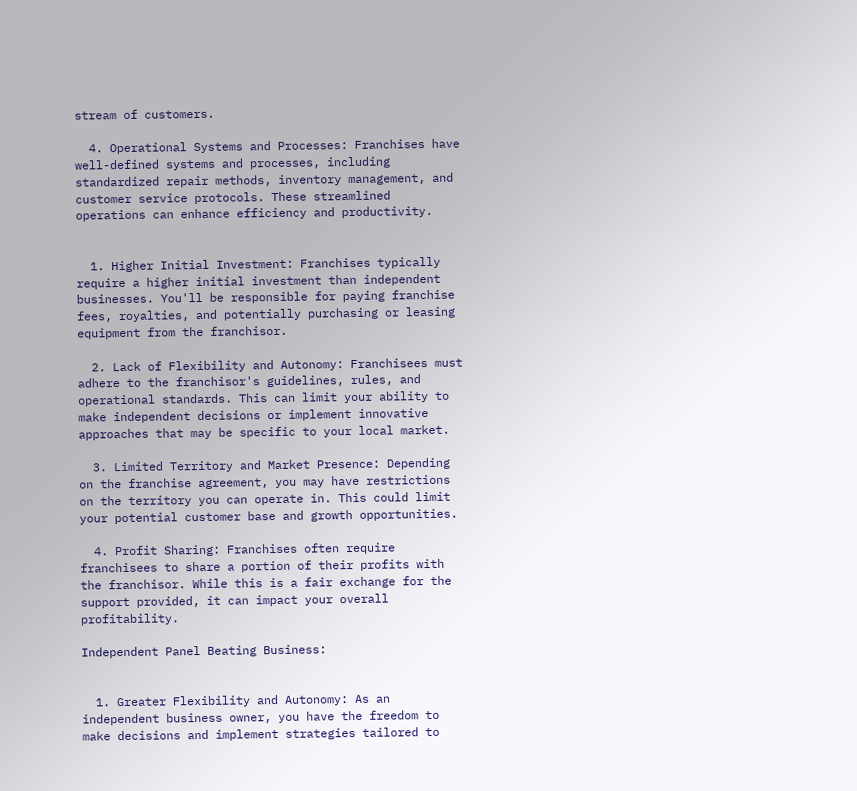stream of customers.

  4. Operational Systems and Processes: Franchises have well-defined systems and processes, including standardized repair methods, inventory management, and customer service protocols. These streamlined operations can enhance efficiency and productivity.


  1. Higher Initial Investment: Franchises typically require a higher initial investment than independent businesses. You'll be responsible for paying franchise fees, royalties, and potentially purchasing or leasing equipment from the franchisor.

  2. Lack of Flexibility and Autonomy: Franchisees must adhere to the franchisor's guidelines, rules, and operational standards. This can limit your ability to make independent decisions or implement innovative approaches that may be specific to your local market.

  3. Limited Territory and Market Presence: Depending on the franchise agreement, you may have restrictions on the territory you can operate in. This could limit your potential customer base and growth opportunities.

  4. Profit Sharing: Franchises often require franchisees to share a portion of their profits with the franchisor. While this is a fair exchange for the support provided, it can impact your overall profitability.

Independent Panel Beating Business:


  1. Greater Flexibility and Autonomy: As an independent business owner, you have the freedom to make decisions and implement strategies tailored to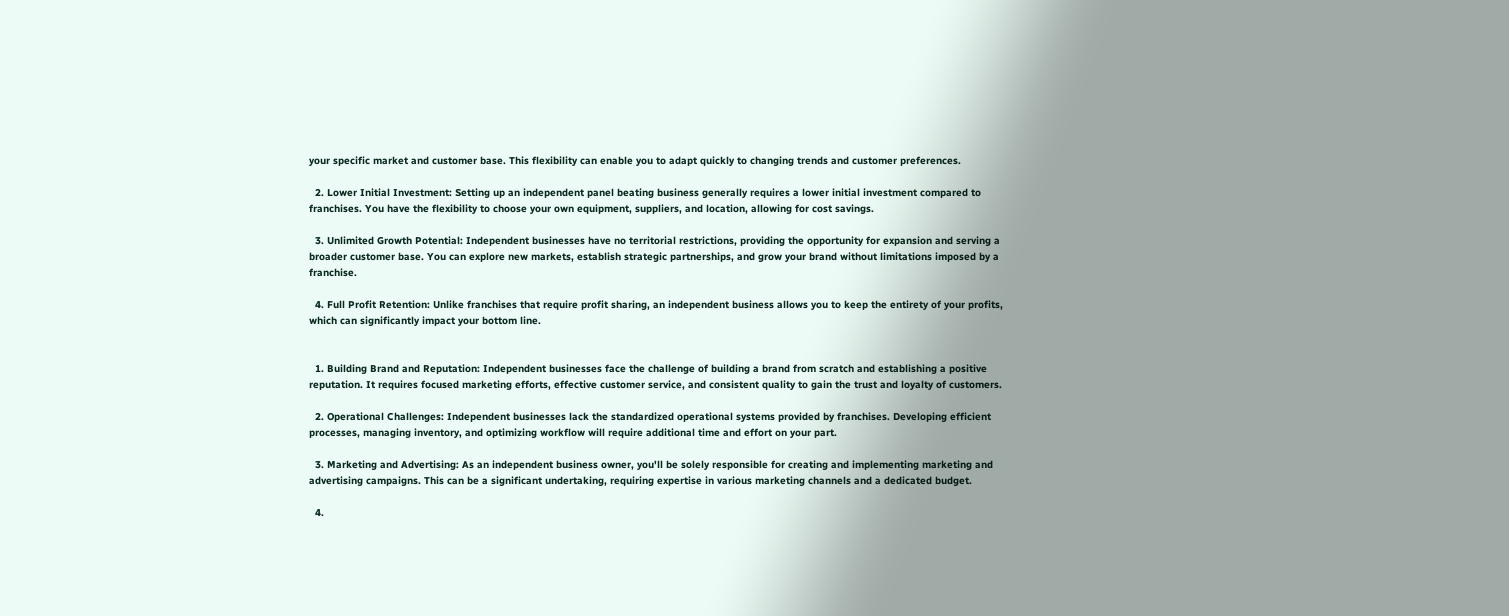your specific market and customer base. This flexibility can enable you to adapt quickly to changing trends and customer preferences.

  2. Lower Initial Investment: Setting up an independent panel beating business generally requires a lower initial investment compared to franchises. You have the flexibility to choose your own equipment, suppliers, and location, allowing for cost savings.

  3. Unlimited Growth Potential: Independent businesses have no territorial restrictions, providing the opportunity for expansion and serving a broader customer base. You can explore new markets, establish strategic partnerships, and grow your brand without limitations imposed by a franchise.

  4. Full Profit Retention: Unlike franchises that require profit sharing, an independent business allows you to keep the entirety of your profits, which can significantly impact your bottom line.


  1. Building Brand and Reputation: Independent businesses face the challenge of building a brand from scratch and establishing a positive reputation. It requires focused marketing efforts, effective customer service, and consistent quality to gain the trust and loyalty of customers.

  2. Operational Challenges: Independent businesses lack the standardized operational systems provided by franchises. Developing efficient processes, managing inventory, and optimizing workflow will require additional time and effort on your part.

  3. Marketing and Advertising: As an independent business owner, you'll be solely responsible for creating and implementing marketing and advertising campaigns. This can be a significant undertaking, requiring expertise in various marketing channels and a dedicated budget.

  4.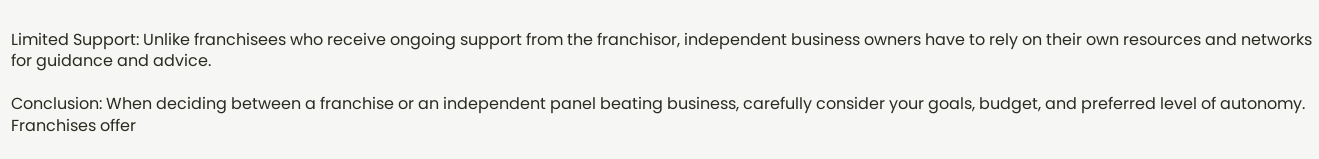Limited Support: Unlike franchisees who receive ongoing support from the franchisor, independent business owners have to rely on their own resources and networks for guidance and advice.

Conclusion: When deciding between a franchise or an independent panel beating business, carefully consider your goals, budget, and preferred level of autonomy. Franchises offer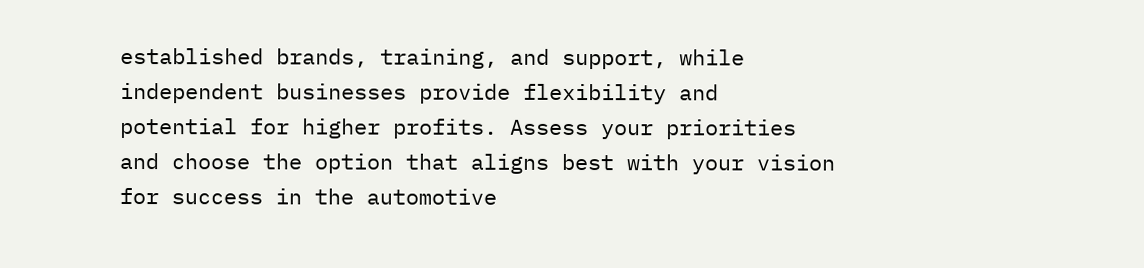established brands, training, and support, while independent businesses provide flexibility and potential for higher profits. Assess your priorities and choose the option that aligns best with your vision for success in the automotive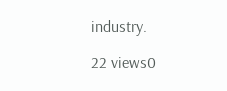industry.

22 views0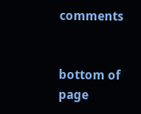comments


bottom of page